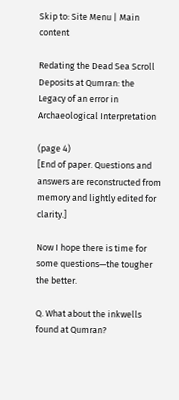Skip to: Site Menu | Main content

Redating the Dead Sea Scroll Deposits at Qumran: the Legacy of an error in Archaeological Interpretation

(page 4)
[End of paper. Questions and answers are reconstructed from memory and lightly edited for clarity.]

Now I hope there is time for some questions—the tougher the better.

Q. What about the inkwells found at Qumran?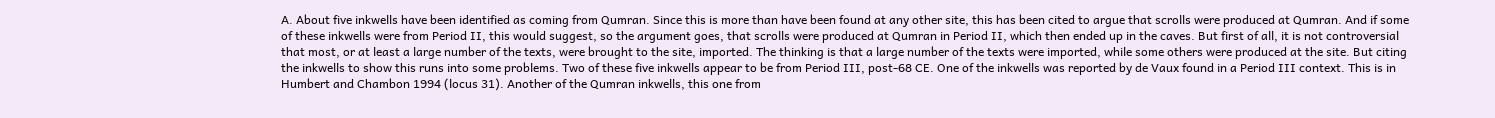A. About five inkwells have been identified as coming from Qumran. Since this is more than have been found at any other site, this has been cited to argue that scrolls were produced at Qumran. And if some of these inkwells were from Period II, this would suggest, so the argument goes, that scrolls were produced at Qumran in Period II, which then ended up in the caves. But first of all, it is not controversial that most, or at least a large number of the texts, were brought to the site, imported. The thinking is that a large number of the texts were imported, while some others were produced at the site. But citing the inkwells to show this runs into some problems. Two of these five inkwells appear to be from Period III, post-68 CE. One of the inkwells was reported by de Vaux found in a Period III context. This is in Humbert and Chambon 1994 (locus 31). Another of the Qumran inkwells, this one from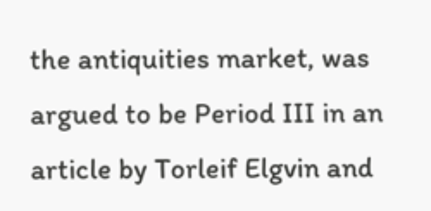the antiquities market, was argued to be Period III in an article by Torleif Elgvin and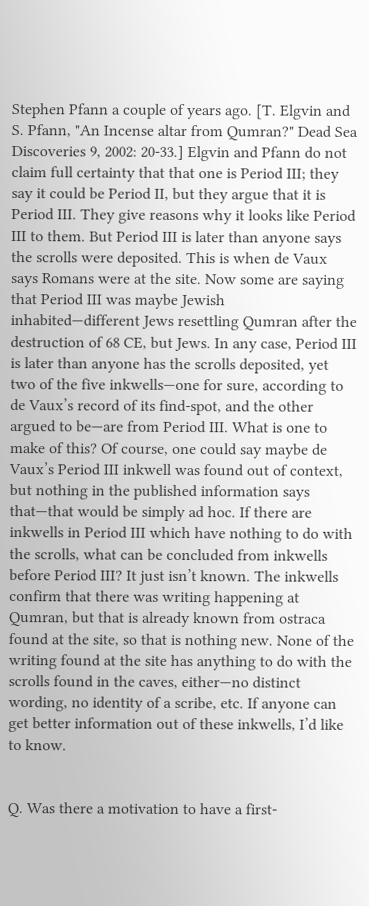Stephen Pfann a couple of years ago. [T. Elgvin and S. Pfann, "An Incense altar from Qumran?" Dead Sea Discoveries 9, 2002: 20-33.] Elgvin and Pfann do not claim full certainty that that one is Period III; they say it could be Period II, but they argue that it is Period III. They give reasons why it looks like Period III to them. But Period III is later than anyone says the scrolls were deposited. This is when de Vaux says Romans were at the site. Now some are saying that Period III was maybe Jewish inhabited—different Jews resettling Qumran after the destruction of 68 CE, but Jews. In any case, Period III is later than anyone has the scrolls deposited, yet two of the five inkwells—one for sure, according to de Vaux’s record of its find-spot, and the other argued to be—are from Period III. What is one to make of this? Of course, one could say maybe de Vaux’s Period III inkwell was found out of context, but nothing in the published information says that—that would be simply ad hoc. If there are inkwells in Period III which have nothing to do with the scrolls, what can be concluded from inkwells before Period III? It just isn’t known. The inkwells confirm that there was writing happening at Qumran, but that is already known from ostraca found at the site, so that is nothing new. None of the writing found at the site has anything to do with the scrolls found in the caves, either—no distinct wording, no identity of a scribe, etc. If anyone can get better information out of these inkwells, I’d like to know.


Q. Was there a motivation to have a first-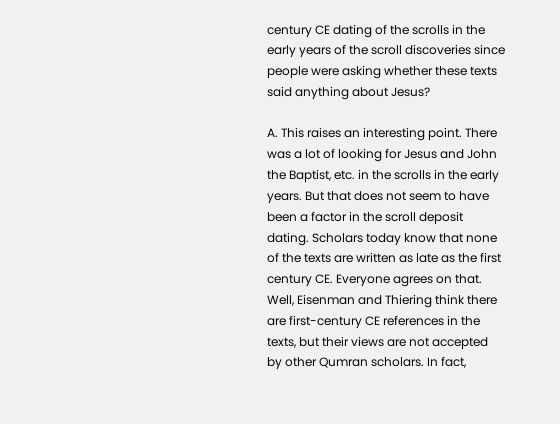century CE dating of the scrolls in the early years of the scroll discoveries since people were asking whether these texts said anything about Jesus?

A. This raises an interesting point. There was a lot of looking for Jesus and John the Baptist, etc. in the scrolls in the early years. But that does not seem to have been a factor in the scroll deposit dating. Scholars today know that none of the texts are written as late as the first century CE. Everyone agrees on that. Well, Eisenman and Thiering think there are first-century CE references in the texts, but their views are not accepted by other Qumran scholars. In fact,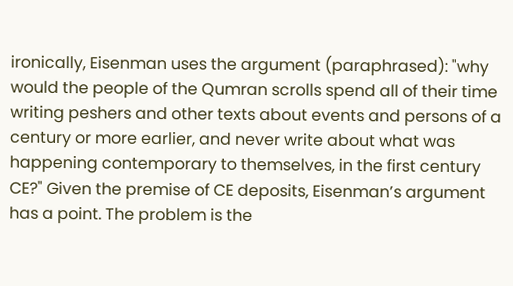ironically, Eisenman uses the argument (paraphrased): "why would the people of the Qumran scrolls spend all of their time writing peshers and other texts about events and persons of a century or more earlier, and never write about what was happening contemporary to themselves, in the first century CE?" Given the premise of CE deposits, Eisenman’s argument has a point. The problem is the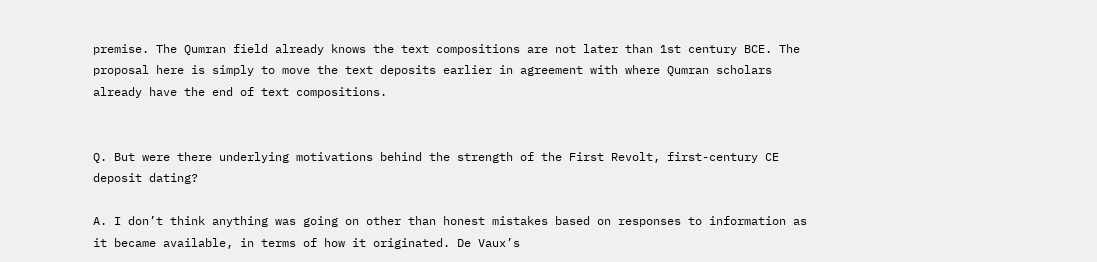premise. The Qumran field already knows the text compositions are not later than 1st century BCE. The proposal here is simply to move the text deposits earlier in agreement with where Qumran scholars already have the end of text compositions.


Q. But were there underlying motivations behind the strength of the First Revolt, first-century CE deposit dating?

A. I don’t think anything was going on other than honest mistakes based on responses to information as it became available, in terms of how it originated. De Vaux’s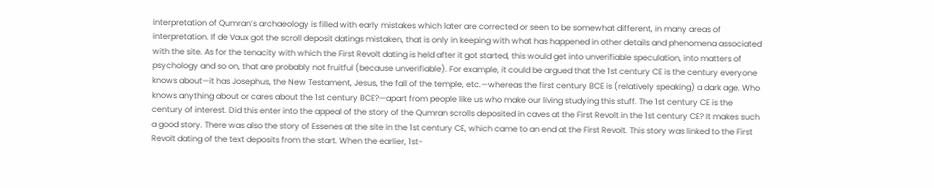interpretation of Qumran’s archaeology is filled with early mistakes which later are corrected or seen to be somewhat different, in many areas of interpretation. If de Vaux got the scroll deposit datings mistaken, that is only in keeping with what has happened in other details and phenomena associated with the site. As for the tenacity with which the First Revolt dating is held after it got started, this would get into unverifiable speculation, into matters of psychology and so on, that are probably not fruitful (because unverifiable). For example, it could be argued that the 1st century CE is the century everyone knows about—it has Josephus, the New Testament, Jesus, the fall of the temple, etc.—whereas the first century BCE is (relatively speaking) a dark age. Who knows anything about or cares about the 1st century BCE?—apart from people like us who make our living studying this stuff. The 1st century CE is the century of interest. Did this enter into the appeal of the story of the Qumran scrolls deposited in caves at the First Revolt in the 1st century CE? It makes such a good story. There was also the story of Essenes at the site in the 1st century CE, which came to an end at the First Revolt. This story was linked to the First Revolt dating of the text deposits from the start. When the earlier, 1st-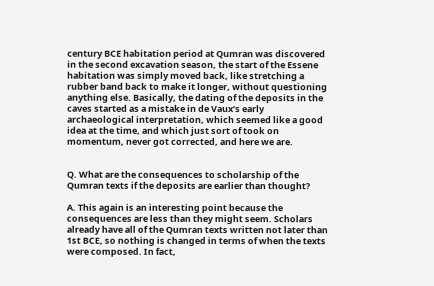century BCE habitation period at Qumran was discovered in the second excavation season, the start of the Essene habitation was simply moved back, like stretching a rubber band back to make it longer, without questioning anything else. Basically, the dating of the deposits in the caves started as a mistake in de Vaux’s early archaeological interpretation, which seemed like a good idea at the time, and which just sort of took on momentum, never got corrected, and here we are.


Q. What are the consequences to scholarship of the Qumran texts if the deposits are earlier than thought?

A. This again is an interesting point because the consequences are less than they might seem. Scholars already have all of the Qumran texts written not later than 1st BCE, so nothing is changed in terms of when the texts were composed. In fact,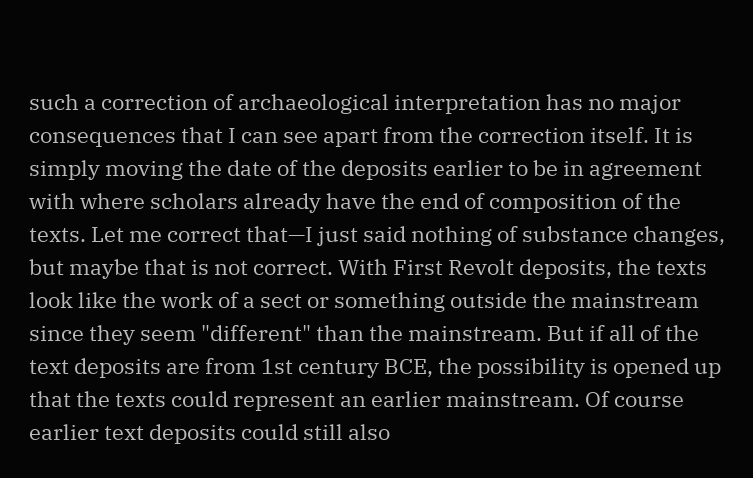such a correction of archaeological interpretation has no major consequences that I can see apart from the correction itself. It is simply moving the date of the deposits earlier to be in agreement with where scholars already have the end of composition of the texts. Let me correct that—I just said nothing of substance changes, but maybe that is not correct. With First Revolt deposits, the texts look like the work of a sect or something outside the mainstream since they seem "different" than the mainstream. But if all of the text deposits are from 1st century BCE, the possibility is opened up that the texts could represent an earlier mainstream. Of course earlier text deposits could still also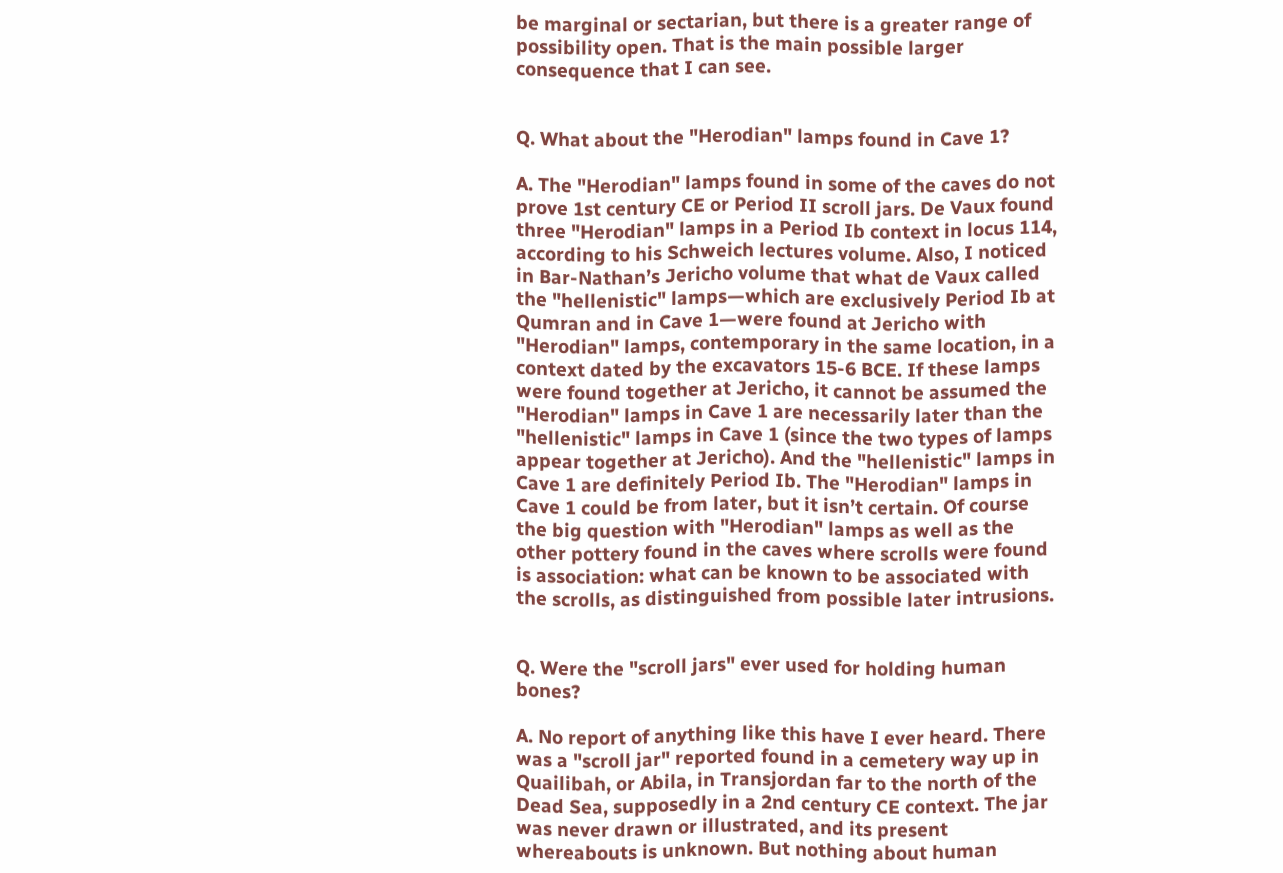be marginal or sectarian, but there is a greater range of possibility open. That is the main possible larger consequence that I can see.


Q. What about the "Herodian" lamps found in Cave 1?

A. The "Herodian" lamps found in some of the caves do not prove 1st century CE or Period II scroll jars. De Vaux found three "Herodian" lamps in a Period Ib context in locus 114, according to his Schweich lectures volume. Also, I noticed in Bar-Nathan’s Jericho volume that what de Vaux called the "hellenistic" lamps—which are exclusively Period Ib at Qumran and in Cave 1—were found at Jericho with "Herodian" lamps, contemporary in the same location, in a context dated by the excavators 15-6 BCE. If these lamps were found together at Jericho, it cannot be assumed the "Herodian" lamps in Cave 1 are necessarily later than the "hellenistic" lamps in Cave 1 (since the two types of lamps appear together at Jericho). And the "hellenistic" lamps in Cave 1 are definitely Period Ib. The "Herodian" lamps in Cave 1 could be from later, but it isn’t certain. Of course the big question with "Herodian" lamps as well as the other pottery found in the caves where scrolls were found is association: what can be known to be associated with the scrolls, as distinguished from possible later intrusions.


Q. Were the "scroll jars" ever used for holding human bones?

A. No report of anything like this have I ever heard. There was a "scroll jar" reported found in a cemetery way up in Quailibah, or Abila, in Transjordan far to the north of the Dead Sea, supposedly in a 2nd century CE context. The jar was never drawn or illustrated, and its present whereabouts is unknown. But nothing about human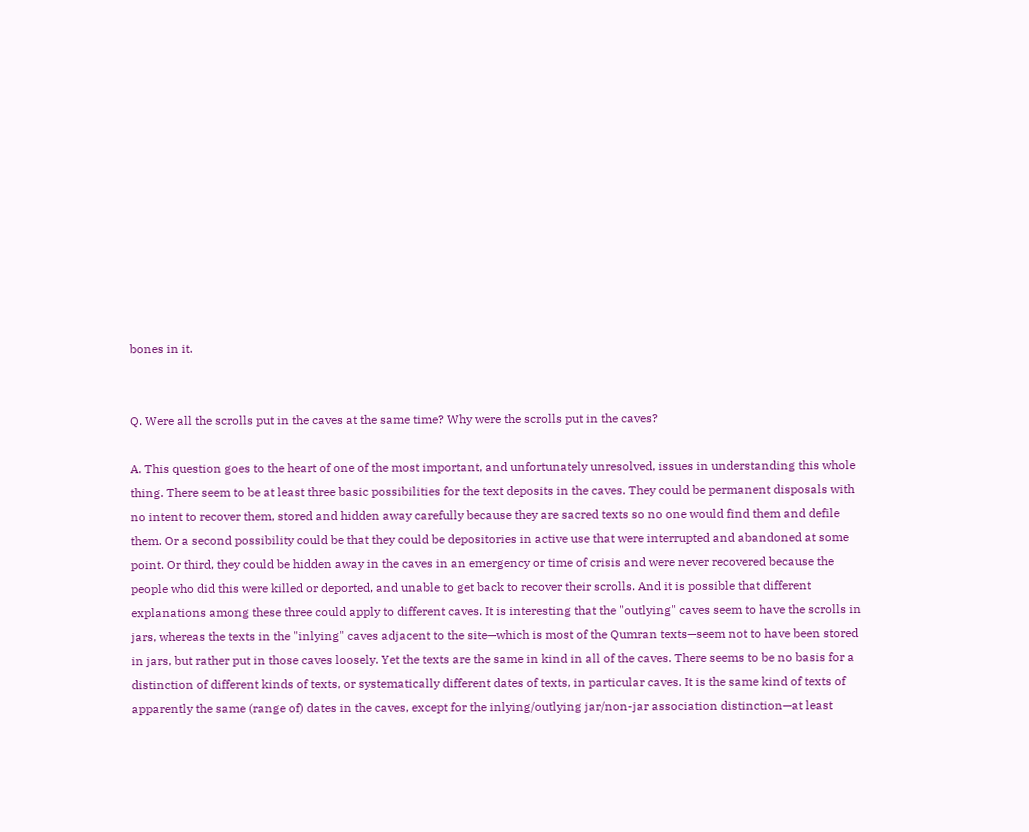bones in it.


Q. Were all the scrolls put in the caves at the same time? Why were the scrolls put in the caves?

A. This question goes to the heart of one of the most important, and unfortunately unresolved, issues in understanding this whole thing. There seem to be at least three basic possibilities for the text deposits in the caves. They could be permanent disposals with no intent to recover them, stored and hidden away carefully because they are sacred texts so no one would find them and defile them. Or a second possibility could be that they could be depositories in active use that were interrupted and abandoned at some point. Or third, they could be hidden away in the caves in an emergency or time of crisis and were never recovered because the people who did this were killed or deported, and unable to get back to recover their scrolls. And it is possible that different explanations among these three could apply to different caves. It is interesting that the "outlying" caves seem to have the scrolls in jars, whereas the texts in the "inlying" caves adjacent to the site—which is most of the Qumran texts—seem not to have been stored in jars, but rather put in those caves loosely. Yet the texts are the same in kind in all of the caves. There seems to be no basis for a distinction of different kinds of texts, or systematically different dates of texts, in particular caves. It is the same kind of texts of apparently the same (range of) dates in the caves, except for the inlying/outlying jar/non-jar association distinction—at least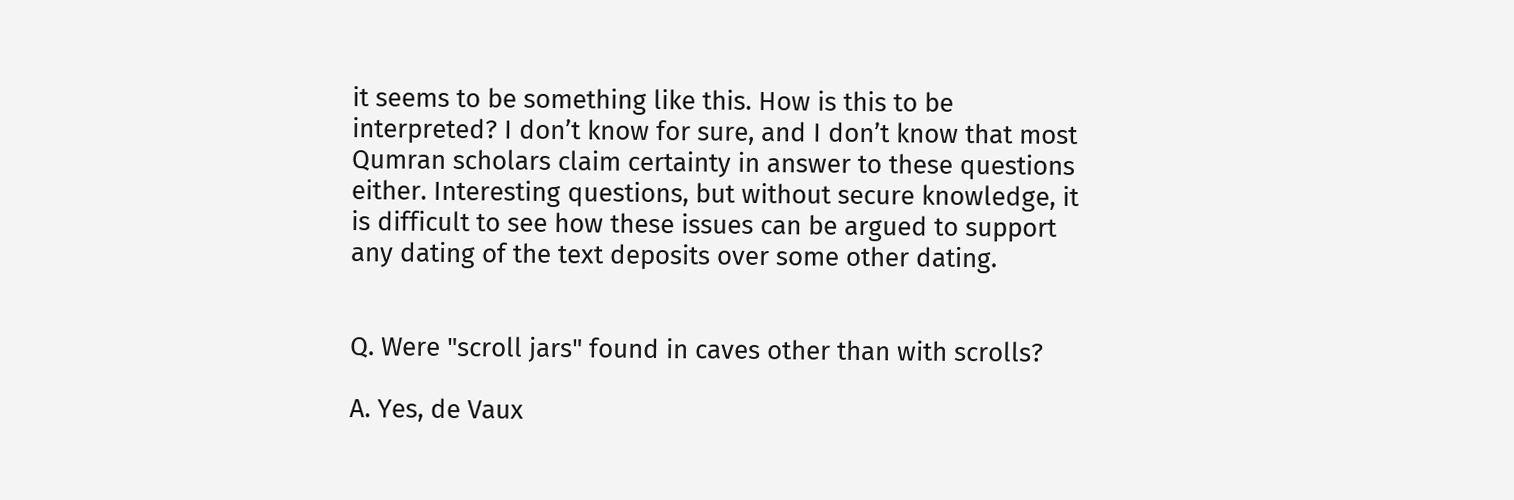it seems to be something like this. How is this to be interpreted? I don’t know for sure, and I don’t know that most Qumran scholars claim certainty in answer to these questions either. Interesting questions, but without secure knowledge, it is difficult to see how these issues can be argued to support any dating of the text deposits over some other dating.


Q. Were "scroll jars" found in caves other than with scrolls?

A. Yes, de Vaux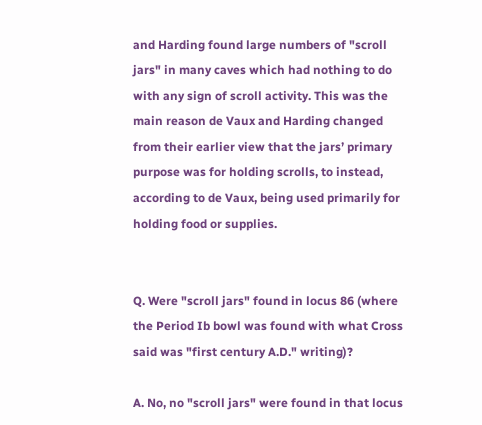and Harding found large numbers of "scroll jars" in many caves which had nothing to do with any sign of scroll activity. This was the main reason de Vaux and Harding changed from their earlier view that the jars’ primary purpose was for holding scrolls, to instead, according to de Vaux, being used primarily for holding food or supplies.


Q. Were "scroll jars" found in locus 86 (where the Period Ib bowl was found with what Cross said was "first century A.D." writing)?

A. No, no "scroll jars" were found in that locus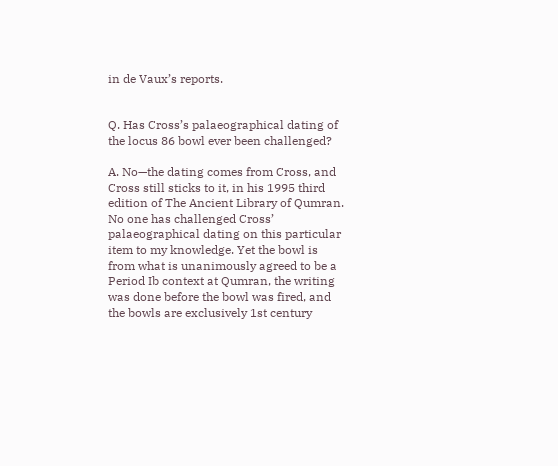in de Vaux’s reports.


Q. Has Cross’s palaeographical dating of the locus 86 bowl ever been challenged?

A. No—the dating comes from Cross, and Cross still sticks to it, in his 1995 third edition of The Ancient Library of Qumran. No one has challenged Cross’ palaeographical dating on this particular item to my knowledge. Yet the bowl is from what is unanimously agreed to be a Period Ib context at Qumran, the writing was done before the bowl was fired, and the bowls are exclusively 1st century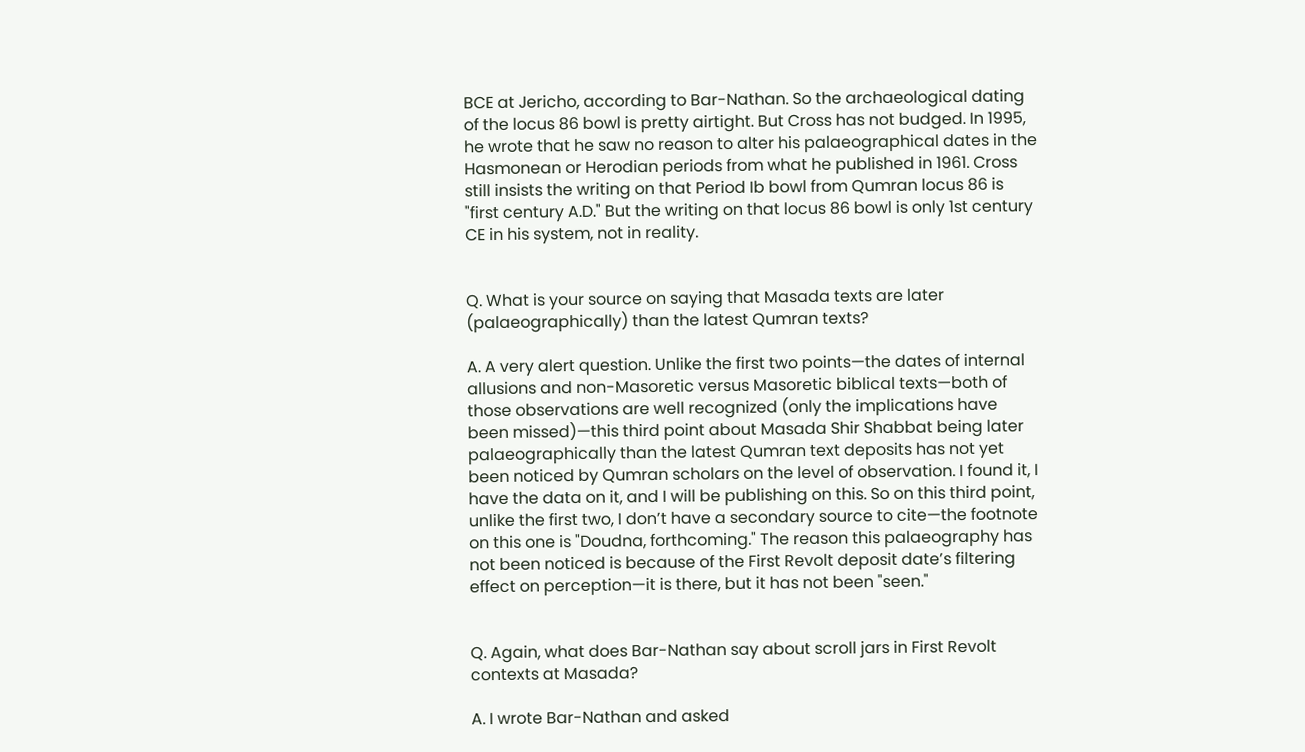BCE at Jericho, according to Bar-Nathan. So the archaeological dating of the locus 86 bowl is pretty airtight. But Cross has not budged. In 1995, he wrote that he saw no reason to alter his palaeographical dates in the Hasmonean or Herodian periods from what he published in 1961. Cross still insists the writing on that Period Ib bowl from Qumran locus 86 is "first century A.D." But the writing on that locus 86 bowl is only 1st century CE in his system, not in reality.


Q. What is your source on saying that Masada texts are later (palaeographically) than the latest Qumran texts?

A. A very alert question. Unlike the first two points—the dates of internal allusions and non-Masoretic versus Masoretic biblical texts—both of those observations are well recognized (only the implications have been missed)—this third point about Masada Shir Shabbat being later palaeographically than the latest Qumran text deposits has not yet been noticed by Qumran scholars on the level of observation. I found it, I have the data on it, and I will be publishing on this. So on this third point, unlike the first two, I don’t have a secondary source to cite—the footnote on this one is "Doudna, forthcoming." The reason this palaeography has not been noticed is because of the First Revolt deposit date’s filtering effect on perception—it is there, but it has not been "seen."


Q. Again, what does Bar-Nathan say about scroll jars in First Revolt contexts at Masada?

A. I wrote Bar-Nathan and asked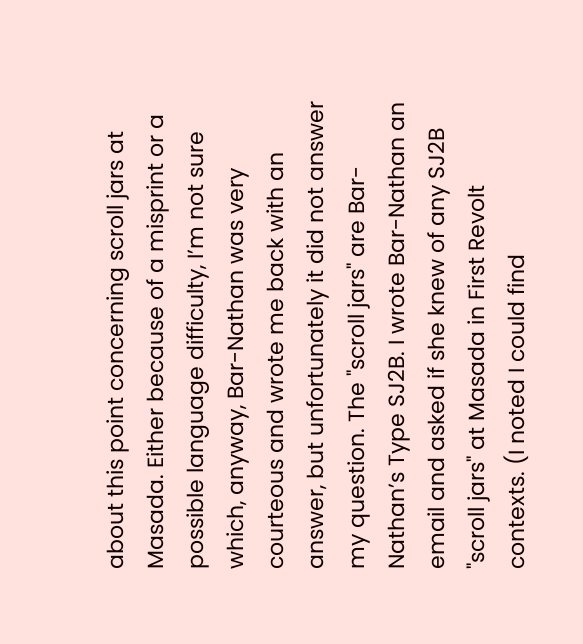about this point concerning scroll jars at Masada. Either because of a misprint or a possible language difficulty, I’m not sure which, anyway, Bar-Nathan was very courteous and wrote me back with an answer, but unfortunately it did not answer my question. The "scroll jars" are Bar-Nathan’s Type SJ2B. I wrote Bar-Nathan an email and asked if she knew of any SJ2B "scroll jars" at Masada in First Revolt contexts. (I noted I could find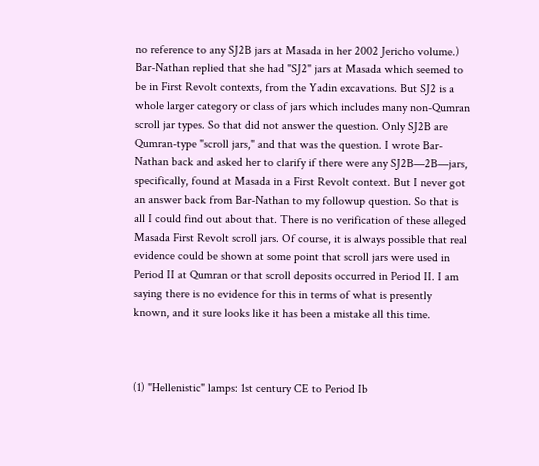no reference to any SJ2B jars at Masada in her 2002 Jericho volume.) Bar-Nathan replied that she had "SJ2" jars at Masada which seemed to be in First Revolt contexts, from the Yadin excavations. But SJ2 is a whole larger category or class of jars which includes many non-Qumran scroll jar types. So that did not answer the question. Only SJ2B are Qumran-type "scroll jars," and that was the question. I wrote Bar-Nathan back and asked her to clarify if there were any SJ2B—2B—jars, specifically, found at Masada in a First Revolt context. But I never got an answer back from Bar-Nathan to my followup question. So that is all I could find out about that. There is no verification of these alleged Masada First Revolt scroll jars. Of course, it is always possible that real evidence could be shown at some point that scroll jars were used in Period II at Qumran or that scroll deposits occurred in Period II. I am saying there is no evidence for this in terms of what is presently known, and it sure looks like it has been a mistake all this time.



(1) "Hellenistic" lamps: 1st century CE to Period Ib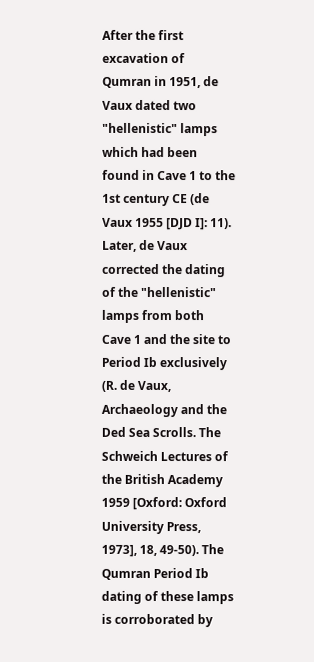After the first excavation of Qumran in 1951, de Vaux dated two "hellenistic" lamps which had been found in Cave 1 to the 1st century CE (de Vaux 1955 [DJD I]: 11). Later, de Vaux corrected the dating of the "hellenistic" lamps from both Cave 1 and the site to Period Ib exclusively (R. de Vaux, Archaeology and the Ded Sea Scrolls. The Schweich Lectures of the British Academy 1959 [Oxford: Oxford University Press, 1973], 18, 49-50). The Qumran Period Ib dating of these lamps is corroborated by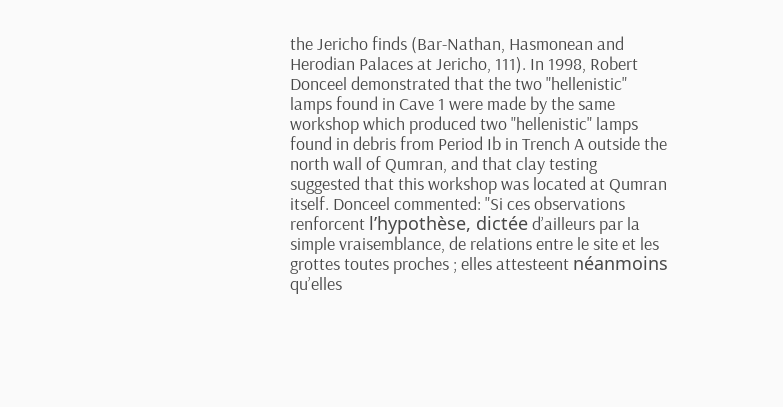the Jericho finds (Bar-Nathan, Hasmonean and Herodian Palaces at Jericho, 111). In 1998, Robert Donceel demonstrated that the two "hellenistic" lamps found in Cave 1 were made by the same workshop which produced two "hellenistic" lamps found in debris from Period Ib in Trench A outside the north wall of Qumran, and that clay testing suggested that this workshop was located at Qumran itself. Donceel commented: "Si ces observations renforcent l’hypothèse, dictée d’ailleurs par la simple vraisemblance, de relations entre le site et les grottes toutes proches ; elles attesteent néanmoins qu’elles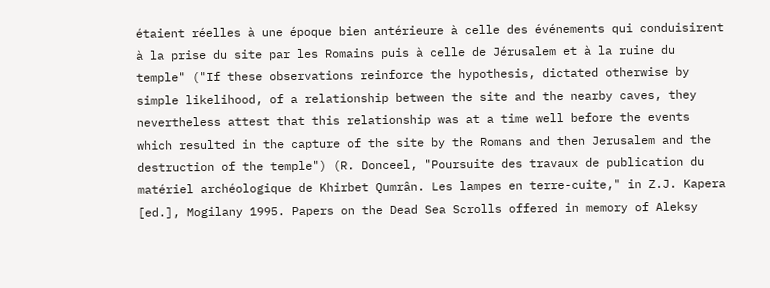étaient réelles à une époque bien antérieure à celle des événements qui conduisirent à la prise du site par les Romains puis à celle de Jérusalem et à la ruine du temple" ("If these observations reinforce the hypothesis, dictated otherwise by simple likelihood, of a relationship between the site and the nearby caves, they nevertheless attest that this relationship was at a time well before the events which resulted in the capture of the site by the Romans and then Jerusalem and the destruction of the temple") (R. Donceel, "Poursuite des travaux de publication du matériel archéologique de Khirbet Qumrân. Les lampes en terre-cuite," in Z.J. Kapera [ed.], Mogilany 1995. Papers on the Dead Sea Scrolls offered in memory of Aleksy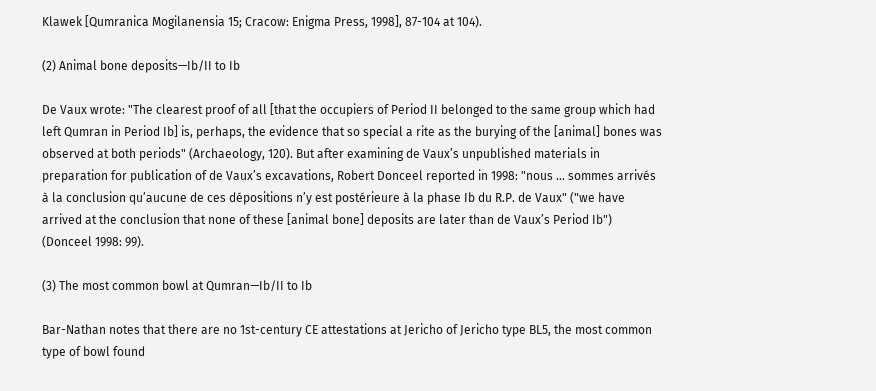Klawek [Qumranica Mogilanensia 15; Cracow: Enigma Press, 1998], 87-104 at 104).

(2) Animal bone deposits—Ib/II to Ib

De Vaux wrote: "The clearest proof of all [that the occupiers of Period II belonged to the same group which had left Qumran in Period Ib] is, perhaps, the evidence that so special a rite as the burying of the [animal] bones was observed at both periods" (Archaeology, 120). But after examining de Vaux’s unpublished materials in preparation for publication of de Vaux’s excavations, Robert Donceel reported in 1998: "nous … sommes arrivés à la conclusion qu’aucune de ces dépositions n’y est postérieure à la phase Ib du R.P. de Vaux" ("we have arrived at the conclusion that none of these [animal bone] deposits are later than de Vaux’s Period Ib") (Donceel 1998: 99).

(3) The most common bowl at Qumran—Ib/II to Ib

Bar-Nathan notes that there are no 1st-century CE attestations at Jericho of Jericho type BL5, the most common type of bowl found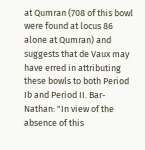at Qumran (708 of this bowl were found at locus 86 alone at Qumran) and suggests that de Vaux may have erred in attributing these bowls to both Period Ib and Period II. Bar-Nathan: "In view of the absence of this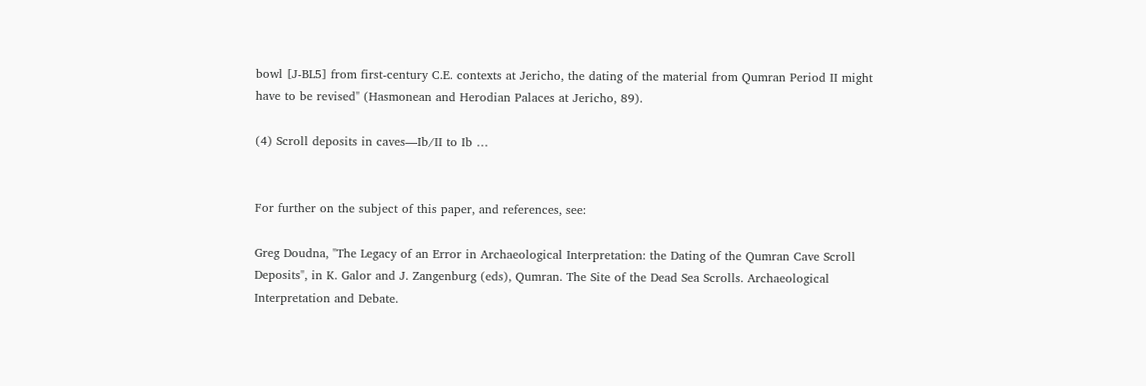bowl [J-BL5] from first-century C.E. contexts at Jericho, the dating of the material from Qumran Period II might have to be revised" (Hasmonean and Herodian Palaces at Jericho, 89).

(4) Scroll deposits in caves—Ib/II to Ib …


For further on the subject of this paper, and references, see:

Greg Doudna, "The Legacy of an Error in Archaeological Interpretation: the Dating of the Qumran Cave Scroll Deposits", in K. Galor and J. Zangenburg (eds), Qumran. The Site of the Dead Sea Scrolls. Archaeological Interpretation and Debate.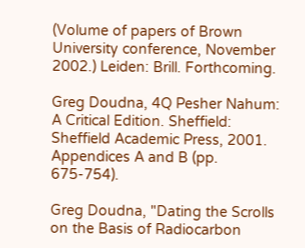(Volume of papers of Brown University conference, November 2002.) Leiden: Brill. Forthcoming.

Greg Doudna, 4Q Pesher Nahum: A Critical Edition. Sheffield: Sheffield Academic Press, 2001. Appendices A and B (pp. 675-754).

Greg Doudna, "Dating the Scrolls on the Basis of Radiocarbon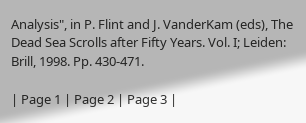Analysis", in P. Flint and J. VanderKam (eds), The Dead Sea Scrolls after Fifty Years. Vol. I; Leiden: Brill, 1998. Pp. 430-471.

| Page 1 | Page 2 | Page 3 |